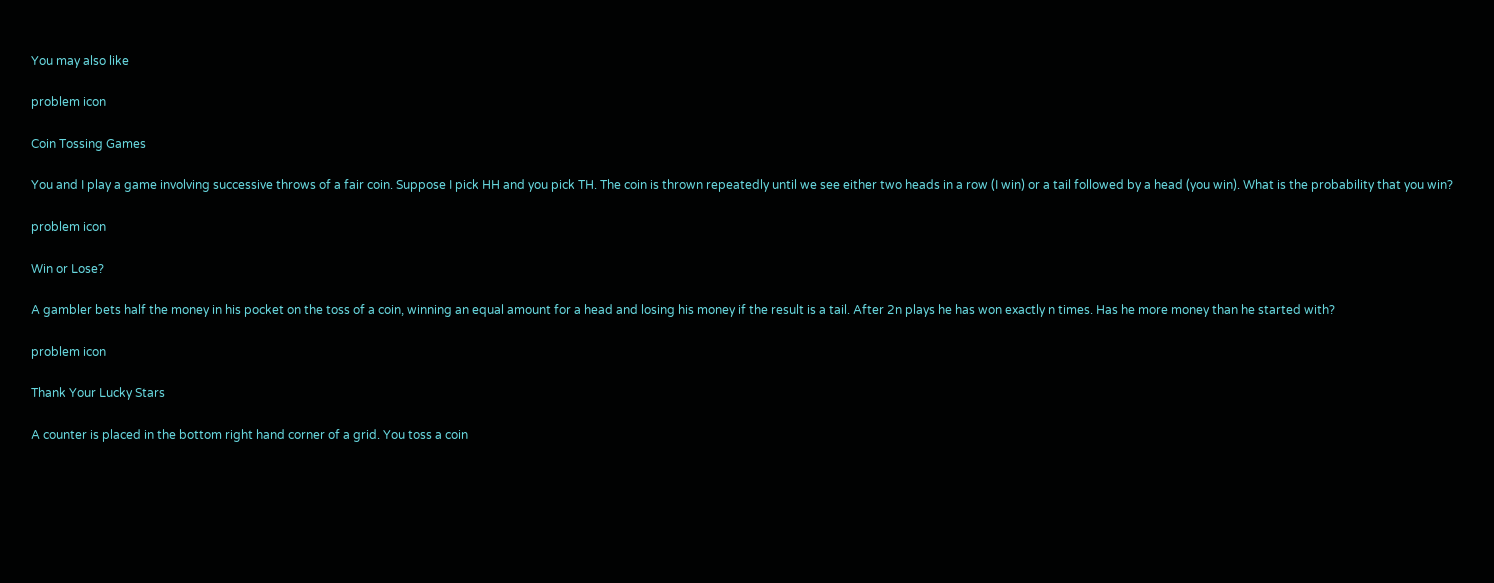You may also like

problem icon

Coin Tossing Games

You and I play a game involving successive throws of a fair coin. Suppose I pick HH and you pick TH. The coin is thrown repeatedly until we see either two heads in a row (I win) or a tail followed by a head (you win). What is the probability that you win?

problem icon

Win or Lose?

A gambler bets half the money in his pocket on the toss of a coin, winning an equal amount for a head and losing his money if the result is a tail. After 2n plays he has won exactly n times. Has he more money than he started with?

problem icon

Thank Your Lucky Stars

A counter is placed in the bottom right hand corner of a grid. You toss a coin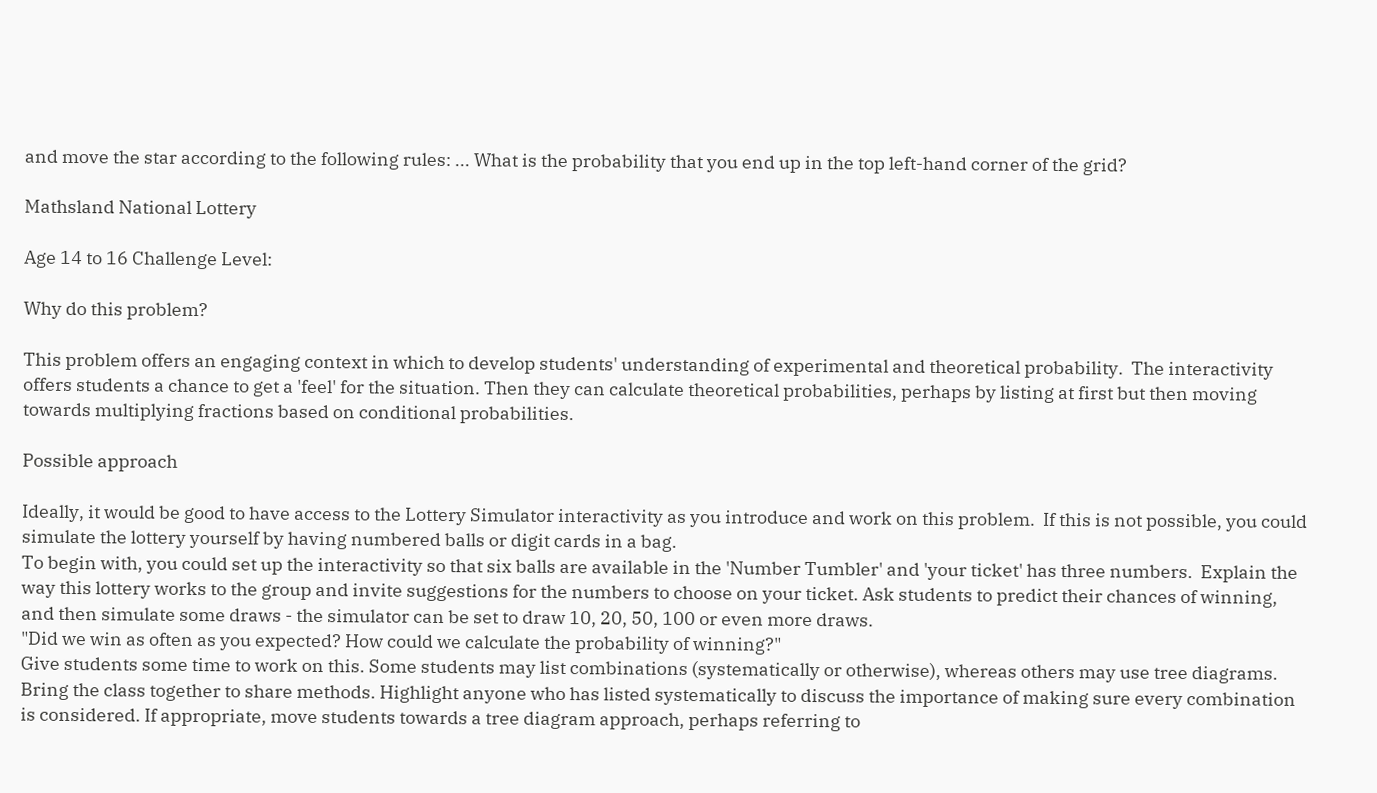and move the star according to the following rules: ... What is the probability that you end up in the top left-hand corner of the grid?

Mathsland National Lottery

Age 14 to 16 Challenge Level:

Why do this problem?

This problem offers an engaging context in which to develop students' understanding of experimental and theoretical probability.  The interactivity offers students a chance to get a 'feel' for the situation. Then they can calculate theoretical probabilities, perhaps by listing at first but then moving towards multiplying fractions based on conditional probabilities.

Possible approach

Ideally, it would be good to have access to the Lottery Simulator interactivity as you introduce and work on this problem.  If this is not possible, you could simulate the lottery yourself by having numbered balls or digit cards in a bag.
To begin with, you could set up the interactivity so that six balls are available in the 'Number Tumbler' and 'your ticket' has three numbers.  Explain the way this lottery works to the group and invite suggestions for the numbers to choose on your ticket. Ask students to predict their chances of winning, and then simulate some draws - the simulator can be set to draw 10, 20, 50, 100 or even more draws.
"Did we win as often as you expected? How could we calculate the probability of winning?"
Give students some time to work on this. Some students may list combinations (systematically or otherwise), whereas others may use tree diagrams.
Bring the class together to share methods. Highlight anyone who has listed systematically to discuss the importance of making sure every combination is considered. If appropriate, move students towards a tree diagram approach, perhaps referring to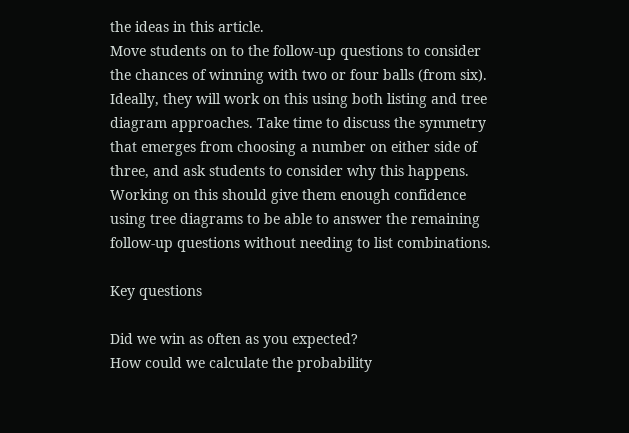the ideas in this article.
Move students on to the follow-up questions to consider the chances of winning with two or four balls (from six). Ideally, they will work on this using both listing and tree diagram approaches. Take time to discuss the symmetry that emerges from choosing a number on either side of three, and ask students to consider why this happens.
Working on this should give them enough confidence using tree diagrams to be able to answer the remaining follow-up questions without needing to list combinations.

Key questions

Did we win as often as you expected?
How could we calculate the probability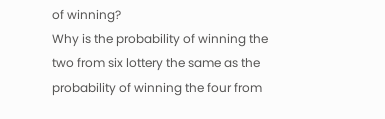of winning?
Why is the probability of winning the two from six lottery the same as the probability of winning the four from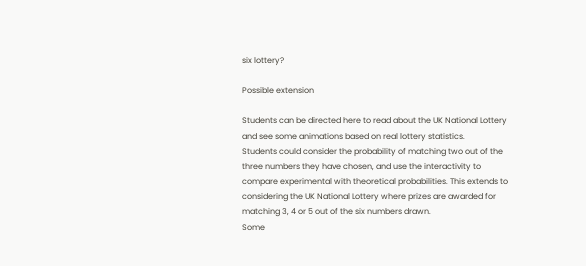six lottery?

Possible extension

Students can be directed here to read about the UK National Lottery and see some animations based on real lottery statistics.
Students could consider the probability of matching two out of the three numbers they have chosen, and use the interactivity to compare experimental with theoretical probabilities. This extends to considering the UK National Lottery where prizes are awarded for matching 3, 4 or 5 out of the six numbers drawn.
Some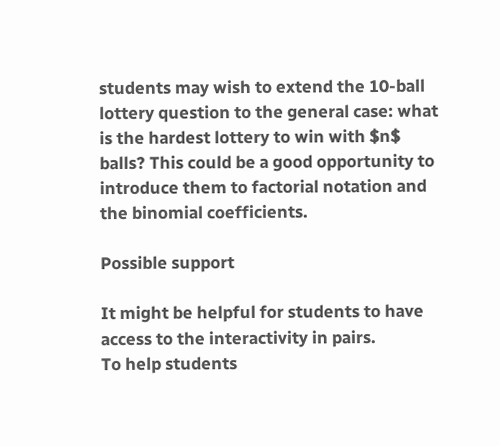students may wish to extend the 10-ball lottery question to the general case: what is the hardest lottery to win with $n$ balls? This could be a good opportunity to introduce them to factorial notation and the binomial coefficients.

Possible support

It might be helpful for students to have access to the interactivity in pairs.
To help students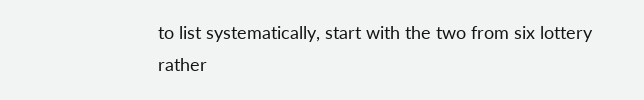to list systematically, start with the two from six lottery rather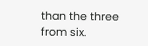than the three from six.